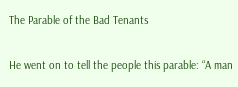The Parable of the Bad Tenants

He went on to tell the people this parable: “A man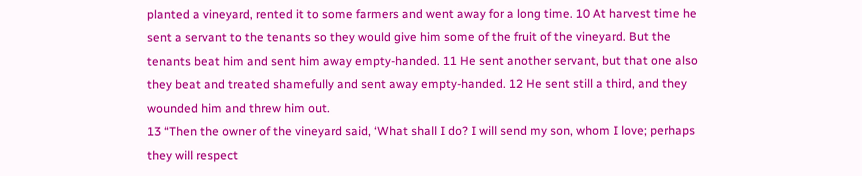planted a vineyard, rented it to some farmers and went away for a long time. 10 At harvest time he sent a servant to the tenants so they would give him some of the fruit of the vineyard. But the tenants beat him and sent him away empty-handed. 11 He sent another servant, but that one also they beat and treated shamefully and sent away empty-handed. 12 He sent still a third, and they wounded him and threw him out.
13 “Then the owner of the vineyard said, ‘What shall I do? I will send my son, whom I love; perhaps they will respect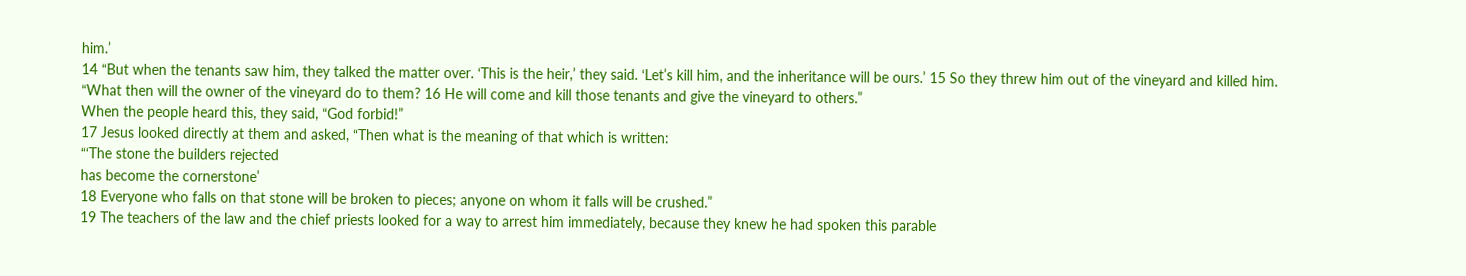him.’
14 “But when the tenants saw him, they talked the matter over. ‘This is the heir,’ they said. ‘Let’s kill him, and the inheritance will be ours.’ 15 So they threw him out of the vineyard and killed him.
“What then will the owner of the vineyard do to them? 16 He will come and kill those tenants and give the vineyard to others.”
When the people heard this, they said, “God forbid!”
17 Jesus looked directly at them and asked, “Then what is the meaning of that which is written:
“‘The stone the builders rejected
has become the cornerstone’
18 Everyone who falls on that stone will be broken to pieces; anyone on whom it falls will be crushed.”
19 The teachers of the law and the chief priests looked for a way to arrest him immediately, because they knew he had spoken this parable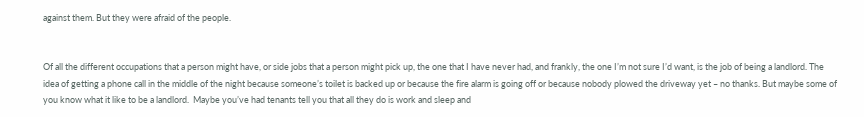against them. But they were afraid of the people.


Of all the different occupations that a person might have, or side jobs that a person might pick up, the one that I have never had, and frankly, the one I’m not sure I’d want, is the job of being a landlord. The idea of getting a phone call in the middle of the night because someone’s toilet is backed up or because the fire alarm is going off or because nobody plowed the driveway yet – no thanks. But maybe some of you know what it like to be a landlord.  Maybe you’ve had tenants tell you that all they do is work and sleep and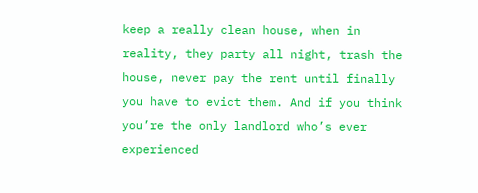keep a really clean house, when in reality, they party all night, trash the house, never pay the rent until finally you have to evict them. And if you think you’re the only landlord who’s ever experienced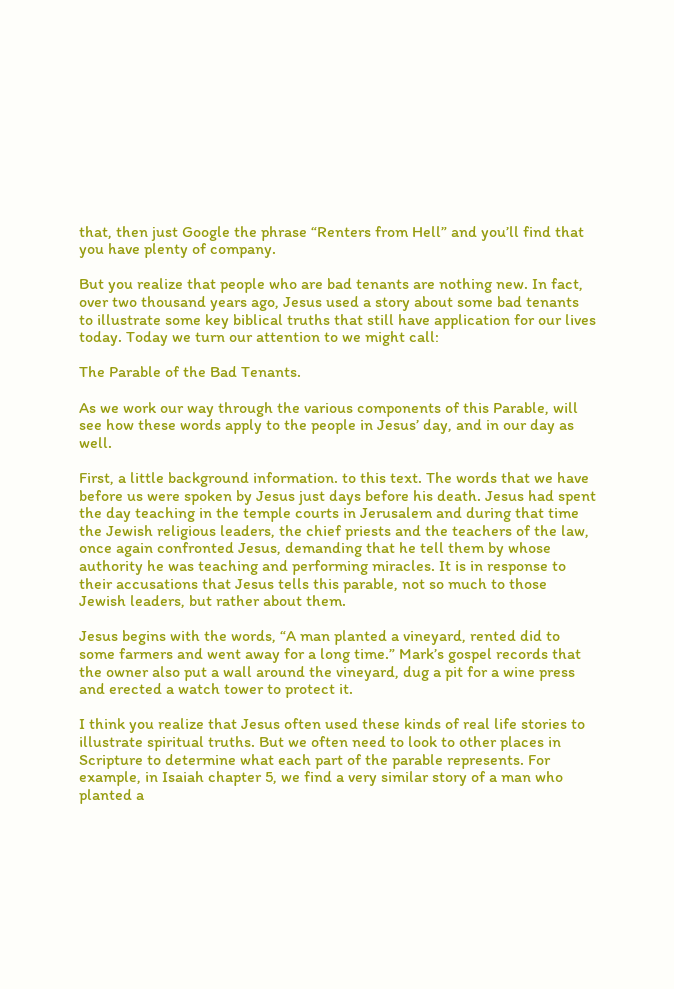that, then just Google the phrase “Renters from Hell” and you’ll find that you have plenty of company.

But you realize that people who are bad tenants are nothing new. In fact, over two thousand years ago, Jesus used a story about some bad tenants to illustrate some key biblical truths that still have application for our lives today. Today we turn our attention to we might call:

The Parable of the Bad Tenants.

As we work our way through the various components of this Parable, will see how these words apply to the people in Jesus’ day, and in our day as well.

First, a little background information. to this text. The words that we have before us were spoken by Jesus just days before his death. Jesus had spent the day teaching in the temple courts in Jerusalem and during that time the Jewish religious leaders, the chief priests and the teachers of the law, once again confronted Jesus, demanding that he tell them by whose authority he was teaching and performing miracles. It is in response to their accusations that Jesus tells this parable, not so much to those Jewish leaders, but rather about them.

Jesus begins with the words, “A man planted a vineyard, rented did to some farmers and went away for a long time.” Mark’s gospel records that the owner also put a wall around the vineyard, dug a pit for a wine press and erected a watch tower to protect it.

I think you realize that Jesus often used these kinds of real life stories to illustrate spiritual truths. But we often need to look to other places in Scripture to determine what each part of the parable represents. For example, in Isaiah chapter 5, we find a very similar story of a man who planted a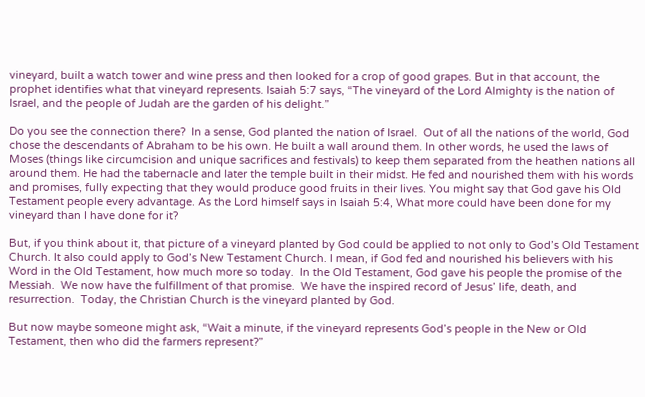vineyard, built a watch tower and wine press and then looked for a crop of good grapes. But in that account, the prophet identifies what that vineyard represents. Isaiah 5:7 says, “The vineyard of the Lord Almighty is the nation of Israel, and the people of Judah are the garden of his delight.”

Do you see the connection there?  In a sense, God planted the nation of Israel.  Out of all the nations of the world, God chose the descendants of Abraham to be his own. He built a wall around them. In other words, he used the laws of Moses (things like circumcision and unique sacrifices and festivals) to keep them separated from the heathen nations all around them. He had the tabernacle and later the temple built in their midst. He fed and nourished them with his words and promises, fully expecting that they would produce good fruits in their lives. You might say that God gave his Old Testament people every advantage. As the Lord himself says in Isaiah 5:4, What more could have been done for my vineyard than I have done for it?

But, if you think about it, that picture of a vineyard planted by God could be applied to not only to God’s Old Testament Church. It also could apply to God’s New Testament Church. I mean, if God fed and nourished his believers with his Word in the Old Testament, how much more so today.  In the Old Testament, God gave his people the promise of the Messiah.  We now have the fulfillment of that promise.  We have the inspired record of Jesus’ life, death, and resurrection.  Today, the Christian Church is the vineyard planted by God.

But now maybe someone might ask, “Wait a minute, if the vineyard represents God’s people in the New or Old Testament, then who did the farmers represent?”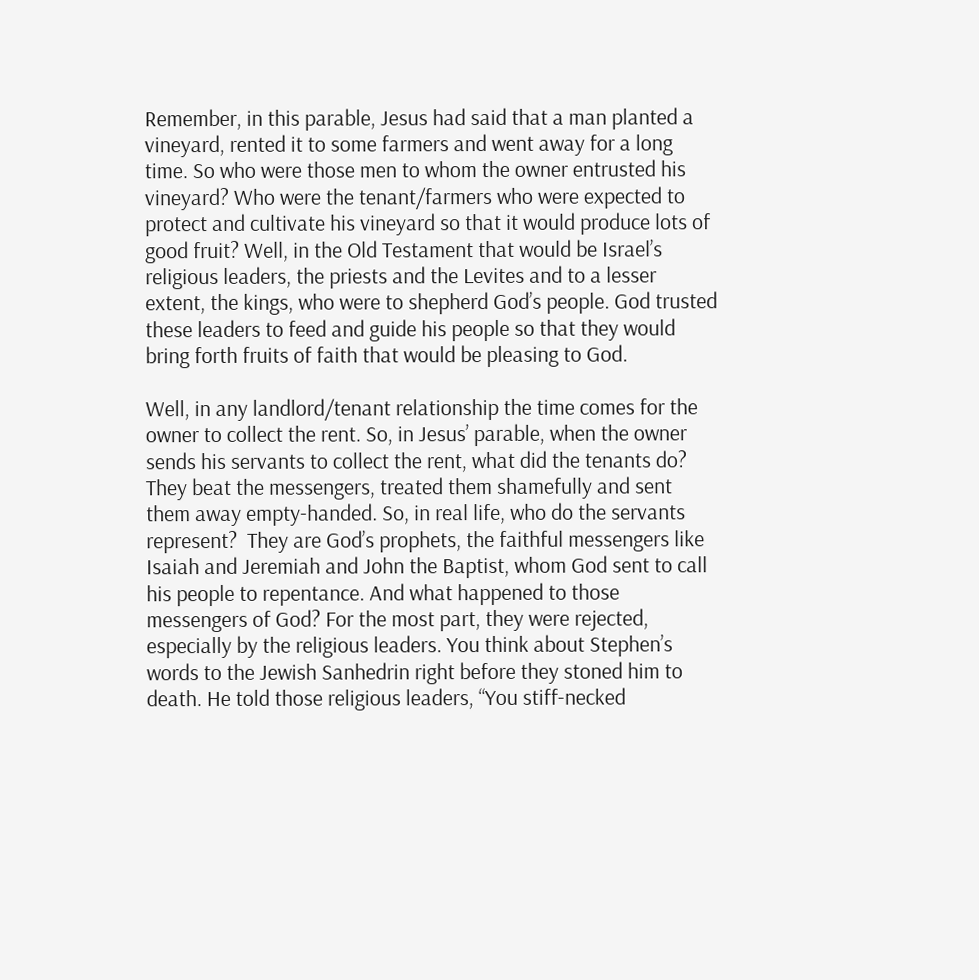Remember, in this parable, Jesus had said that a man planted a vineyard, rented it to some farmers and went away for a long time. So who were those men to whom the owner entrusted his vineyard? Who were the tenant/farmers who were expected to protect and cultivate his vineyard so that it would produce lots of good fruit? Well, in the Old Testament that would be Israel’s religious leaders, the priests and the Levites and to a lesser extent, the kings, who were to shepherd God’s people. God trusted these leaders to feed and guide his people so that they would bring forth fruits of faith that would be pleasing to God.

Well, in any landlord/tenant relationship the time comes for the owner to collect the rent. So, in Jesus’ parable, when the owner sends his servants to collect the rent, what did the tenants do? They beat the messengers, treated them shamefully and sent them away empty-handed. So, in real life, who do the servants represent?  They are God’s prophets, the faithful messengers like Isaiah and Jeremiah and John the Baptist, whom God sent to call his people to repentance. And what happened to those messengers of God? For the most part, they were rejected, especially by the religious leaders. You think about Stephen’s words to the Jewish Sanhedrin right before they stoned him to death. He told those religious leaders, “You stiff-necked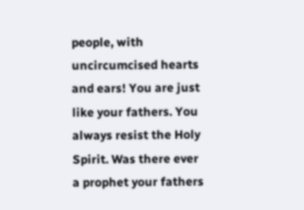people, with uncircumcised hearts and ears! You are just like your fathers. You always resist the Holy Spirit. Was there ever a prophet your fathers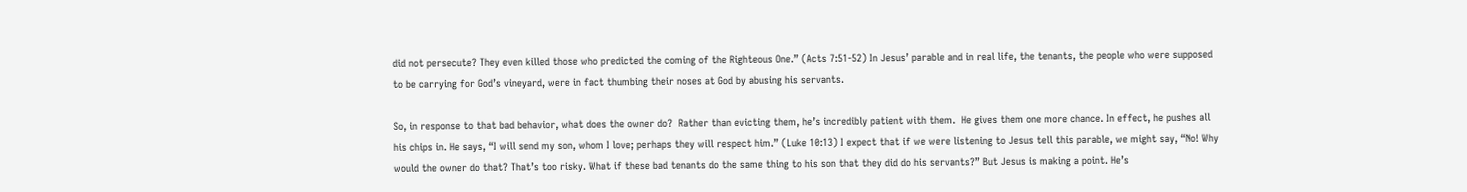did not persecute? They even killed those who predicted the coming of the Righteous One.” (Acts 7:51-52) In Jesus’ parable and in real life, the tenants, the people who were supposed to be carrying for God’s vineyard, were in fact thumbing their noses at God by abusing his servants.

So, in response to that bad behavior, what does the owner do?  Rather than evicting them, he’s incredibly patient with them.  He gives them one more chance. In effect, he pushes all his chips in. He says, “I will send my son, whom I love; perhaps they will respect him.” (Luke 10:13) I expect that if we were listening to Jesus tell this parable, we might say, “No! Why would the owner do that? That’s too risky. What if these bad tenants do the same thing to his son that they did do his servants?” But Jesus is making a point. He’s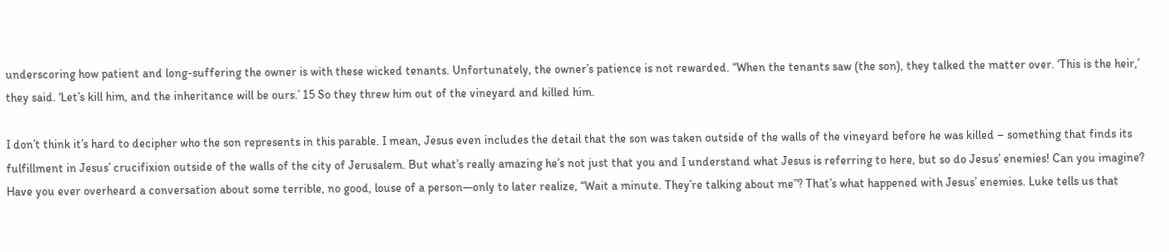underscoring how patient and long-suffering the owner is with these wicked tenants. Unfortunately, the owner’s patience is not rewarded. “When the tenants saw (the son), they talked the matter over. ‘This is the heir,’ they said. ‘Let’s kill him, and the inheritance will be ours.’ 15 So they threw him out of the vineyard and killed him.

I don’t think it’s hard to decipher who the son represents in this parable. I mean, Jesus even includes the detail that the son was taken outside of the walls of the vineyard before he was killed – something that finds its fulfillment in Jesus’ crucifixion outside of the walls of the city of Jerusalem. But what’s really amazing he’s not just that you and I understand what Jesus is referring to here, but so do Jesus’ enemies! Can you imagine? Have you ever overheard a conversation about some terrible, no good, louse of a person—only to later realize, “Wait a minute. They’re talking about me”? That’s what happened with Jesus’ enemies. Luke tells us that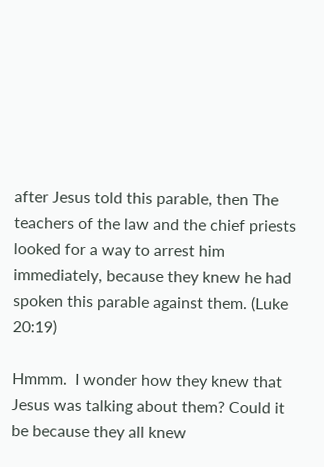after Jesus told this parable, then The teachers of the law and the chief priests looked for a way to arrest him immediately, because they knew he had spoken this parable against them. (Luke 20:19)

Hmmm.  I wonder how they knew that Jesus was talking about them? Could it be because they all knew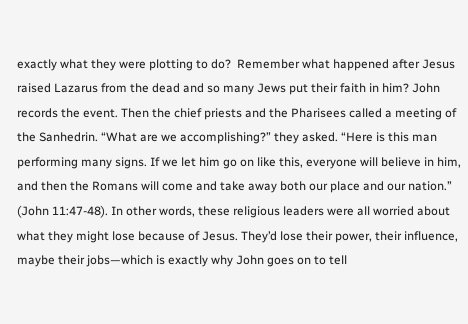exactly what they were plotting to do?  Remember what happened after Jesus raised Lazarus from the dead and so many Jews put their faith in him? John records the event. Then the chief priests and the Pharisees called a meeting of the Sanhedrin. “What are we accomplishing?” they asked. “Here is this man performing many signs. If we let him go on like this, everyone will believe in him, and then the Romans will come and take away both our place and our nation.” (John 11:47-48). In other words, these religious leaders were all worried about what they might lose because of Jesus. They’d lose their power, their influence, maybe their jobs—which is exactly why John goes on to tell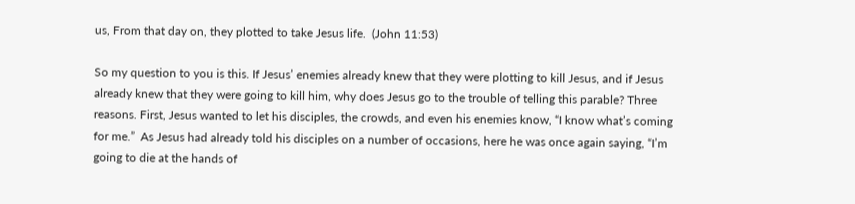us, From that day on, they plotted to take Jesus life.  (John 11:53)

So my question to you is this. If Jesus’ enemies already knew that they were plotting to kill Jesus, and if Jesus already knew that they were going to kill him, why does Jesus go to the trouble of telling this parable? Three reasons. First, Jesus wanted to let his disciples, the crowds, and even his enemies know, “I know what’s coming for me.”  As Jesus had already told his disciples on a number of occasions, here he was once again saying, “I’m going to die at the hands of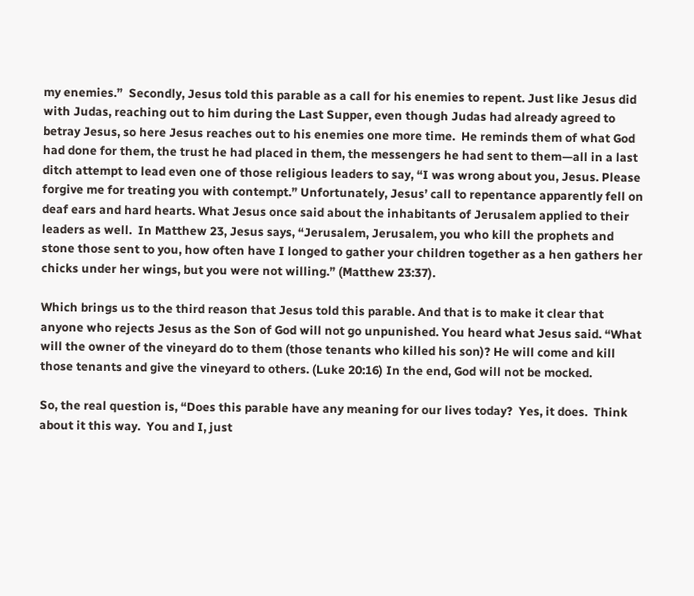my enemies.”  Secondly, Jesus told this parable as a call for his enemies to repent. Just like Jesus did with Judas, reaching out to him during the Last Supper, even though Judas had already agreed to betray Jesus, so here Jesus reaches out to his enemies one more time.  He reminds them of what God had done for them, the trust he had placed in them, the messengers he had sent to them—all in a last ditch attempt to lead even one of those religious leaders to say, “I was wrong about you, Jesus. Please forgive me for treating you with contempt.” Unfortunately, Jesus’ call to repentance apparently fell on deaf ears and hard hearts. What Jesus once said about the inhabitants of Jerusalem applied to their leaders as well.  In Matthew 23, Jesus says, “Jerusalem, Jerusalem, you who kill the prophets and stone those sent to you, how often have I longed to gather your children together as a hen gathers her chicks under her wings, but you were not willing.” (Matthew 23:37).

Which brings us to the third reason that Jesus told this parable. And that is to make it clear that anyone who rejects Jesus as the Son of God will not go unpunished. You heard what Jesus said. “What will the owner of the vineyard do to them (those tenants who killed his son)? He will come and kill those tenants and give the vineyard to others. (Luke 20:16) In the end, God will not be mocked.

So, the real question is, “Does this parable have any meaning for our lives today?  Yes, it does.  Think about it this way.  You and I, just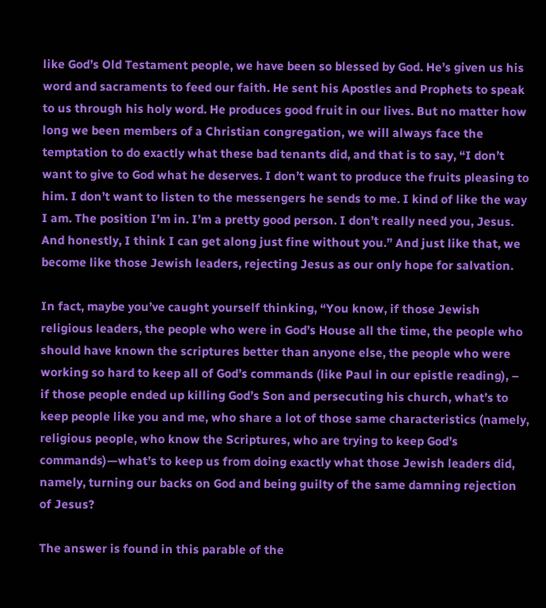like God’s Old Testament people, we have been so blessed by God. He’s given us his word and sacraments to feed our faith. He sent his Apostles and Prophets to speak to us through his holy word. He produces good fruit in our lives. But no matter how long we been members of a Christian congregation, we will always face the temptation to do exactly what these bad tenants did, and that is to say, “I don’t want to give to God what he deserves. I don’t want to produce the fruits pleasing to him. I don’t want to listen to the messengers he sends to me. I kind of like the way I am. The position I’m in. I’m a pretty good person. I don’t really need you, Jesus. And honestly, I think I can get along just fine without you.” And just like that, we become like those Jewish leaders, rejecting Jesus as our only hope for salvation.

In fact, maybe you’ve caught yourself thinking, “You know, if those Jewish religious leaders, the people who were in God’s House all the time, the people who should have known the scriptures better than anyone else, the people who were working so hard to keep all of God’s commands (like Paul in our epistle reading), – if those people ended up killing God’s Son and persecuting his church, what’s to keep people like you and me, who share a lot of those same characteristics (namely, religious people, who know the Scriptures, who are trying to keep God’s commands)—what’s to keep us from doing exactly what those Jewish leaders did, namely, turning our backs on God and being guilty of the same damning rejection of Jesus?

The answer is found in this parable of the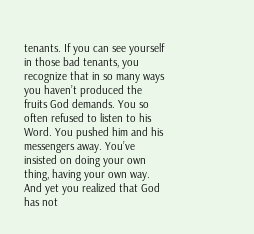tenants. If you can see yourself in those bad tenants, you recognize that in so many ways you haven’t produced the fruits God demands. You so often refused to listen to his Word. You pushed him and his messengers away. You’ve insisted on doing your own thing, having your own way. And yet you realized that God has not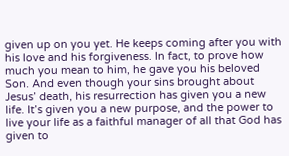given up on you yet. He keeps coming after you with his love and his forgiveness. In fact, to prove how much you mean to him, he gave you his beloved Son. And even though your sins brought about Jesus’ death, his resurrection has given you a new life. It’s given you a new purpose, and the power to live your life as a faithful manager of all that God has given to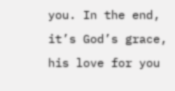you. In the end, it’s God’s grace, his love for you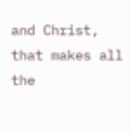and Christ, that makes all the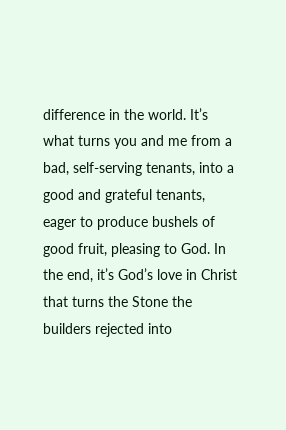difference in the world. It’s what turns you and me from a bad, self-serving tenants, into a good and grateful tenants, eager to produce bushels of good fruit, pleasing to God. In the end, it’s God’s love in Christ that turns the Stone the builders rejected into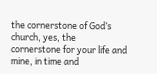the cornerstone of God’s church, yes, the cornerstone for your life and mine, in time and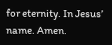for eternity. In Jesus’ name. Amen.